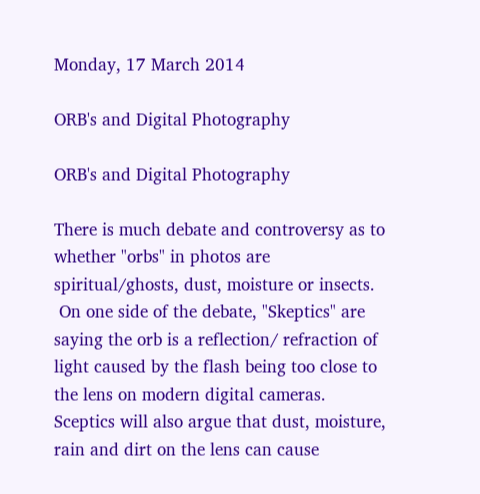Monday, 17 March 2014

ORB's and Digital Photography

ORB's and Digital Photography

There is much debate and controversy as to whether "orbs" in photos are spiritual/ghosts, dust, moisture or insects.
 On one side of the debate, "Skeptics" are saying the orb is a reflection/ refraction of light caused by the flash being too close to the lens on modern digital cameras.
Sceptics will also argue that dust, moisture, rain and dirt on the lens can cause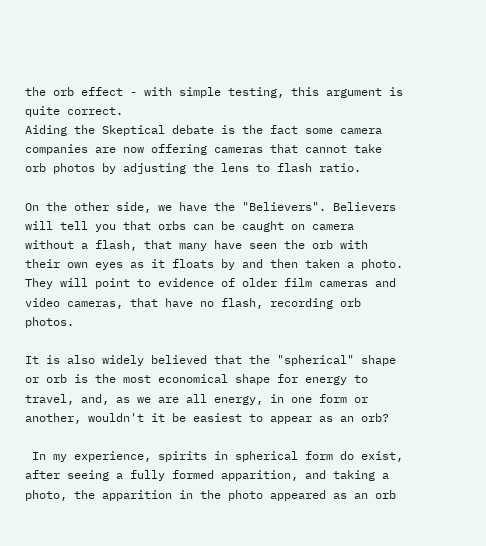the orb effect - with simple testing, this argument is quite correct.
Aiding the Skeptical debate is the fact some camera companies are now offering cameras that cannot take orb photos by adjusting the lens to flash ratio.

On the other side, we have the "Believers". Believers will tell you that orbs can be caught on camera without a flash, that many have seen the orb with their own eyes as it floats by and then taken a photo.
They will point to evidence of older film cameras and video cameras, that have no flash, recording orb photos.

It is also widely believed that the "spherical" shape or orb is the most economical shape for energy to travel, and, as we are all energy, in one form or another, wouldn't it be easiest to appear as an orb?

 In my experience, spirits in spherical form do exist, after seeing a fully formed apparition, and taking a photo, the apparition in the photo appeared as an orb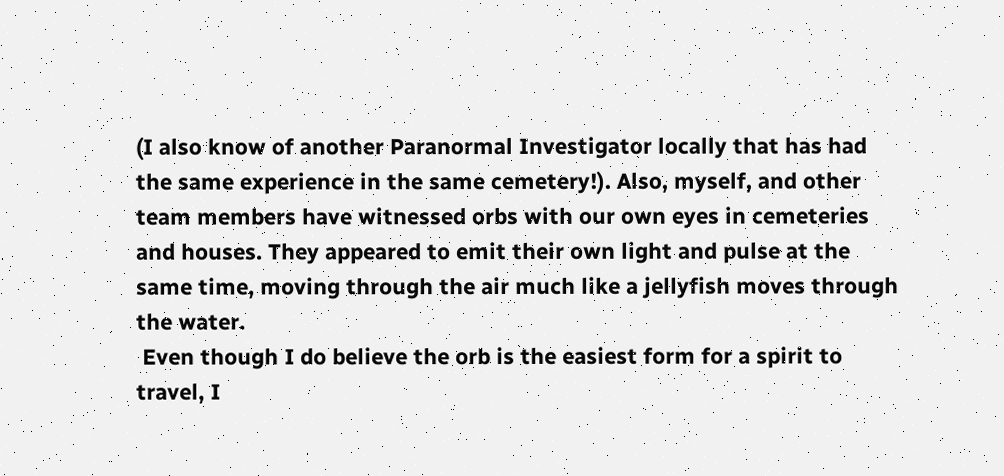(I also know of another Paranormal Investigator locally that has had the same experience in the same cemetery!). Also, myself, and other team members have witnessed orbs with our own eyes in cemeteries and houses. They appeared to emit their own light and pulse at the same time, moving through the air much like a jellyfish moves through the water.
 Even though I do believe the orb is the easiest form for a spirit to travel, I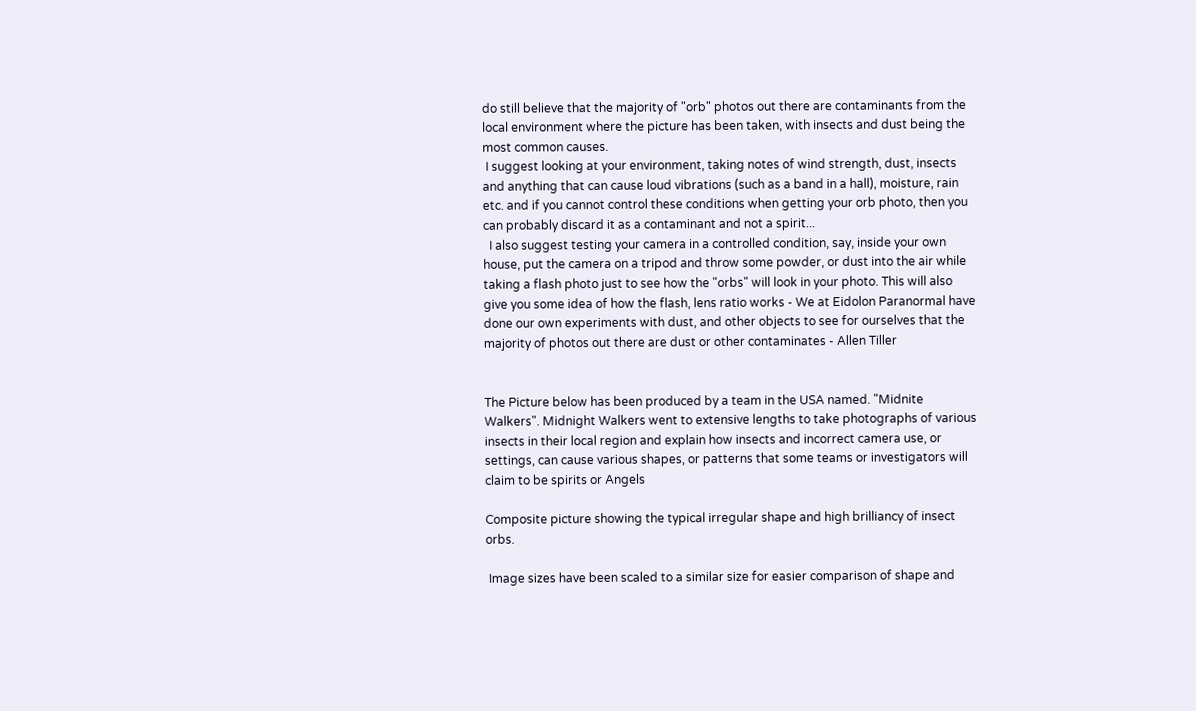do still believe that the majority of "orb" photos out there are contaminants from the local environment where the picture has been taken, with insects and dust being the most common causes.
 I suggest looking at your environment, taking notes of wind strength, dust, insects and anything that can cause loud vibrations (such as a band in a hall), moisture, rain etc. and if you cannot control these conditions when getting your orb photo, then you can probably discard it as a contaminant and not a spirit...
  I also suggest testing your camera in a controlled condition, say, inside your own house, put the camera on a tripod and throw some powder, or dust into the air while taking a flash photo just to see how the "orbs" will look in your photo. This will also give you some idea of how the flash, lens ratio works - We at Eidolon Paranormal have done our own experiments with dust, and other objects to see for ourselves that the majority of photos out there are dust or other contaminates - Allen Tiller


The Picture below has been produced by a team in the USA named. "Midnite Walkers". Midnight Walkers went to extensive lengths to take photographs of various insects in their local region and explain how insects and incorrect camera use, or settings, can cause various shapes, or patterns that some teams or investigators will claim to be spirits or Angels

Composite picture showing the typical irregular shape and high brilliancy of insect orbs.

 Image sizes have been scaled to a similar size for easier comparison of shape and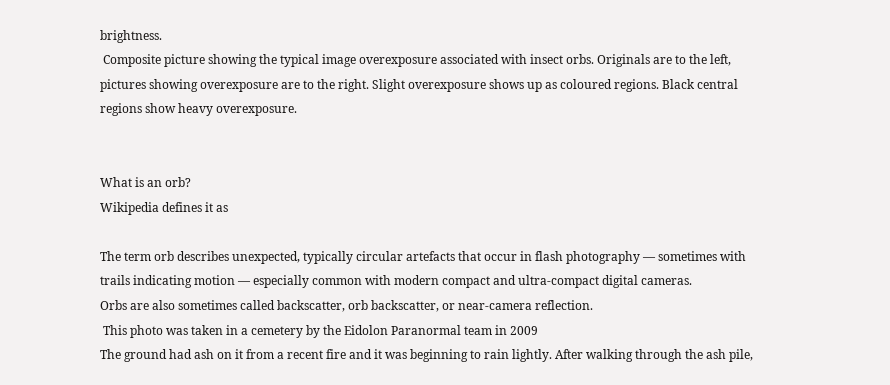brightness.
 Composite picture showing the typical image overexposure associated with insect orbs. Originals are to the left, pictures showing overexposure are to the right. Slight overexposure shows up as coloured regions. Black central regions show heavy overexposure.


What is an orb?
Wikipedia defines it as

The term orb describes unexpected, typically circular artefacts that occur in flash photography — sometimes with trails indicating motion — especially common with modern compact and ultra-compact digital cameras.
Orbs are also sometimes called backscatter, orb backscatter, or near-camera reflection.
 This photo was taken in a cemetery by the Eidolon Paranormal team in 2009
The ground had ash on it from a recent fire and it was beginning to rain lightly. After walking through the ash pile,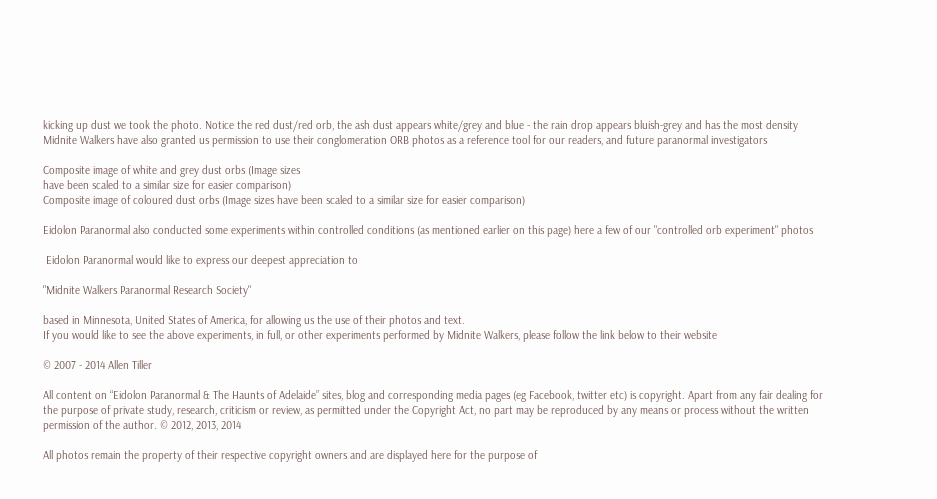kicking up dust we took the photo. Notice the red dust/red orb, the ash dust appears white/grey and blue - the rain drop appears bluish-grey and has the most density
Midnite Walkers have also granted us permission to use their conglomeration ORB photos as a reference tool for our readers, and future paranormal investigators

Composite image of white and grey dust orbs (Image sizes
have been scaled to a similar size for easier comparison)
Composite image of coloured dust orbs (Image sizes have been scaled to a similar size for easier comparison)

Eidolon Paranormal also conducted some experiments within controlled conditions (as mentioned earlier on this page) here a few of our "controlled orb experiment" photos

 Eidolon Paranormal would like to express our deepest appreciation to

"Midnite Walkers Paranormal Research Society"

based in Minnesota, United States of America, for allowing us the use of their photos and text.
If you would like to see the above experiments, in full, or other experiments performed by Midnite Walkers, please follow the link below to their website

© 2007 - 2014 Allen Tiller

All content on “Eidolon Paranormal & The Haunts of Adelaide” sites, blog and corresponding media pages (eg Facebook, twitter etc) is copyright. Apart from any fair dealing for the purpose of private study, research, criticism or review, as permitted under the Copyright Act, no part may be reproduced by any means or process without the written permission of the author. © 2012, 2013, 2014

All photos remain the property of their respective copyright owners and are displayed here for the purpose of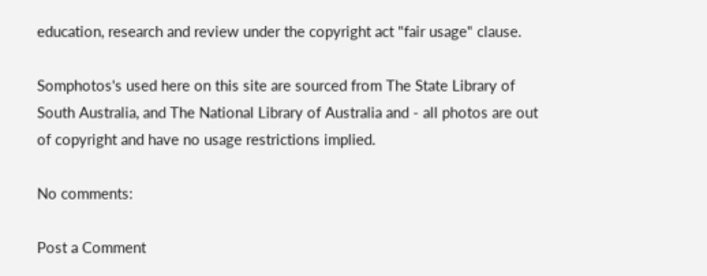education, research and review under the copyright act "fair usage" clause.

Somphotos's used here on this site are sourced from The State Library of South Australia, and The National Library of Australia and - all photos are out of copyright and have no usage restrictions implied.

No comments:

Post a Comment